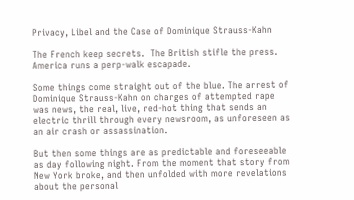Privacy, Libel and the Case of Dominique Strauss-Kahn

The French keep secrets.  The British stifle the press.  America runs a perp-walk escapade.

Some things come straight out of the blue. The arrest of Dominique Strauss-Kahn on charges of attempted rape was news, the real, live, red-hot thing that sends an electric thrill through every newsroom, as unforeseen as an air crash or assassination.

But then some things are as predictable and foreseeable as day following night. From the moment that story from New York broke, and then unfolded with more revelations about the personal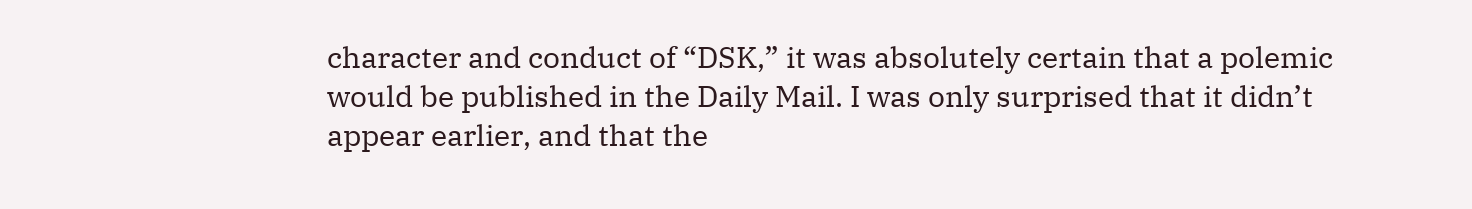character and conduct of “DSK,” it was absolutely certain that a polemic would be published in the Daily Mail. I was only surprised that it didn’t appear earlier, and that the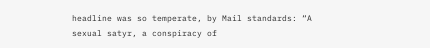headline was so temperate, by Mail standards: “A sexual satyr, a conspiracy of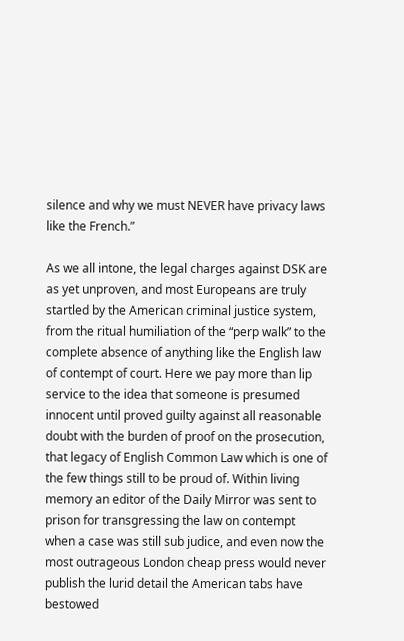silence and why we must NEVER have privacy laws like the French.”

As we all intone, the legal charges against DSK are as yet unproven, and most Europeans are truly startled by the American criminal justice system, from the ritual humiliation of the “perp walk” to the complete absence of anything like the English law of contempt of court. Here we pay more than lip service to the idea that someone is presumed innocent until proved guilty against all reasonable doubt with the burden of proof on the prosecution, that legacy of English Common Law which is one of the few things still to be proud of. Within living memory an editor of the Daily Mirror was sent to prison for transgressing the law on contempt when a case was still sub judice, and even now the most outrageous London cheap press would never publish the lurid detail the American tabs have bestowed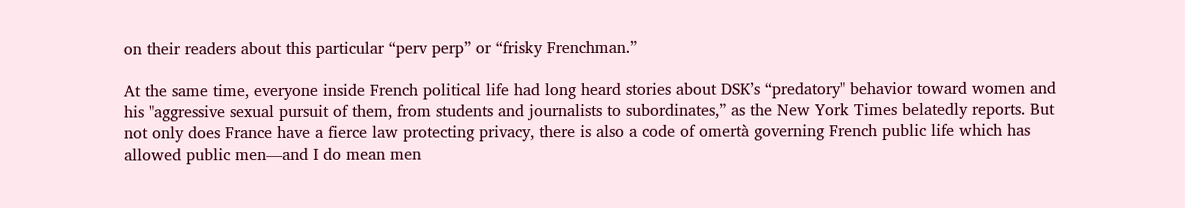on their readers about this particular “perv perp” or “frisky Frenchman.”

At the same time, everyone inside French political life had long heard stories about DSK’s “predatory" behavior toward women and his "aggressive sexual pursuit of them, from students and journalists to subordinates,” as the New York Times belatedly reports. But not only does France have a fierce law protecting privacy, there is also a code of omertà governing French public life which has allowed public men—and I do mean men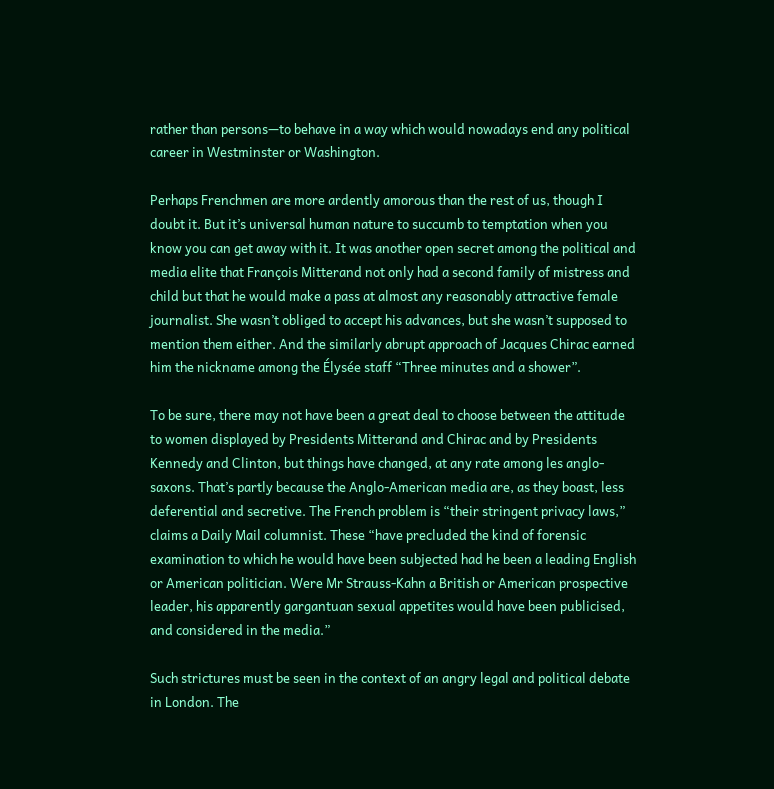rather than persons—to behave in a way which would nowadays end any political career in Westminster or Washington.

Perhaps Frenchmen are more ardently amorous than the rest of us, though I doubt it. But it’s universal human nature to succumb to temptation when you know you can get away with it. It was another open secret among the political and media elite that François Mitterand not only had a second family of mistress and child but that he would make a pass at almost any reasonably attractive female journalist. She wasn’t obliged to accept his advances, but she wasn’t supposed to mention them either. And the similarly abrupt approach of Jacques Chirac earned him the nickname among the Élysée staff “Three minutes and a shower”.

To be sure, there may not have been a great deal to choose between the attitude to women displayed by Presidents Mitterand and Chirac and by Presidents Kennedy and Clinton, but things have changed, at any rate among les anglo-saxons. That’s partly because the Anglo-American media are, as they boast, less deferential and secretive. The French problem is “their stringent privacy laws,” claims a Daily Mail columnist. These “have precluded the kind of forensic examination to which he would have been subjected had he been a leading English or American politician. Were Mr Strauss-Kahn a British or American prospective leader, his apparently gargantuan sexual appetites would have been publicised, and considered in the media.”

Such strictures must be seen in the context of an angry legal and political debate in London. The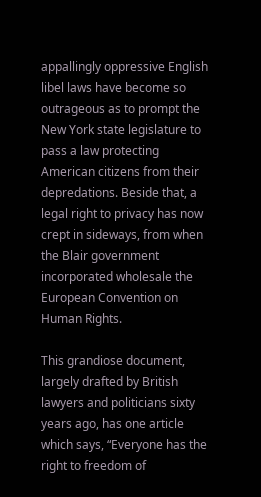appallingly oppressive English libel laws have become so outrageous as to prompt the New York state legislature to pass a law protecting American citizens from their depredations. Beside that, a legal right to privacy has now crept in sideways, from when the Blair government incorporated wholesale the European Convention on Human Rights.

This grandiose document, largely drafted by British lawyers and politicians sixty years ago, has one article which says, “Everyone has the right to freedom of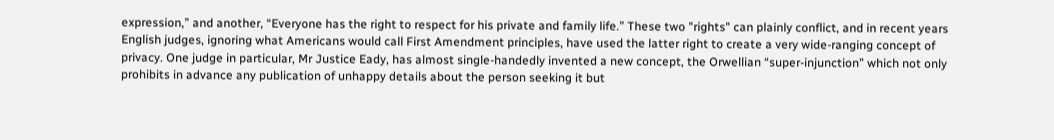expression,” and another, “Everyone has the right to respect for his private and family life.” These two "rights" can plainly conflict, and in recent years English judges, ignoring what Americans would call First Amendment principles, have used the latter right to create a very wide-ranging concept of privacy. One judge in particular, Mr Justice Eady, has almost single-handedly invented a new concept, the Orwellian “super-injunction” which not only prohibits in advance any publication of unhappy details about the person seeking it but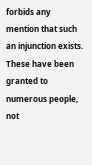forbids any mention that such an injunction exists. These have been granted to numerous people, not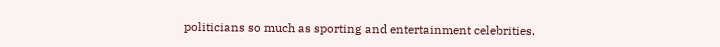politicians so much as sporting and entertainment celebrities.